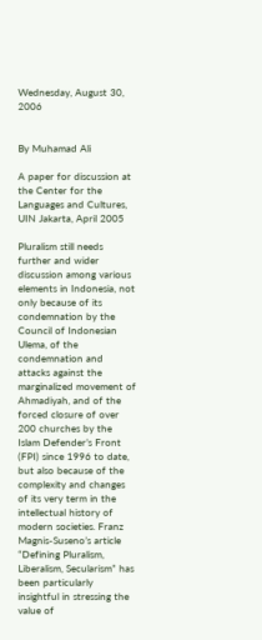Wednesday, August 30, 2006


By Muhamad Ali

A paper for discussion at the Center for the Languages and Cultures, UIN Jakarta, April 2005

Pluralism still needs further and wider discussion among various elements in Indonesia, not only because of its condemnation by the Council of Indonesian Ulema, of the condemnation and attacks against the marginalized movement of Ahmadiyah, and of the forced closure of over 200 churches by the Islam Defender’s Front (FPI) since 1996 to date, but also because of the complexity and changes of its very term in the intellectual history of modern societies. Franz Magnis-Suseno’s article “Defining Pluralism, Liberalism, Secularism” has been particularly insightful in stressing the value of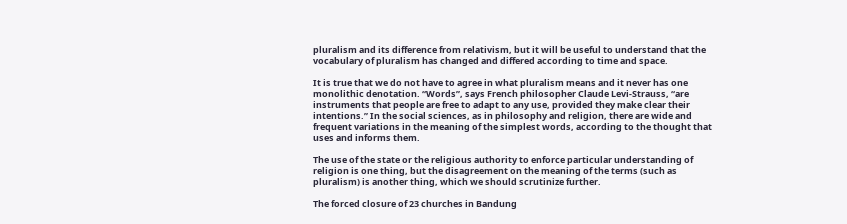pluralism and its difference from relativism, but it will be useful to understand that the vocabulary of pluralism has changed and differed according to time and space.

It is true that we do not have to agree in what pluralism means and it never has one monolithic denotation. “Words”, says French philosopher Claude Levi-Strauss, “are instruments that people are free to adapt to any use, provided they make clear their intentions.” In the social sciences, as in philosophy and religion, there are wide and frequent variations in the meaning of the simplest words, according to the thought that uses and informs them.

The use of the state or the religious authority to enforce particular understanding of religion is one thing, but the disagreement on the meaning of the terms (such as pluralism) is another thing, which we should scrutinize further.

The forced closure of 23 churches in Bandung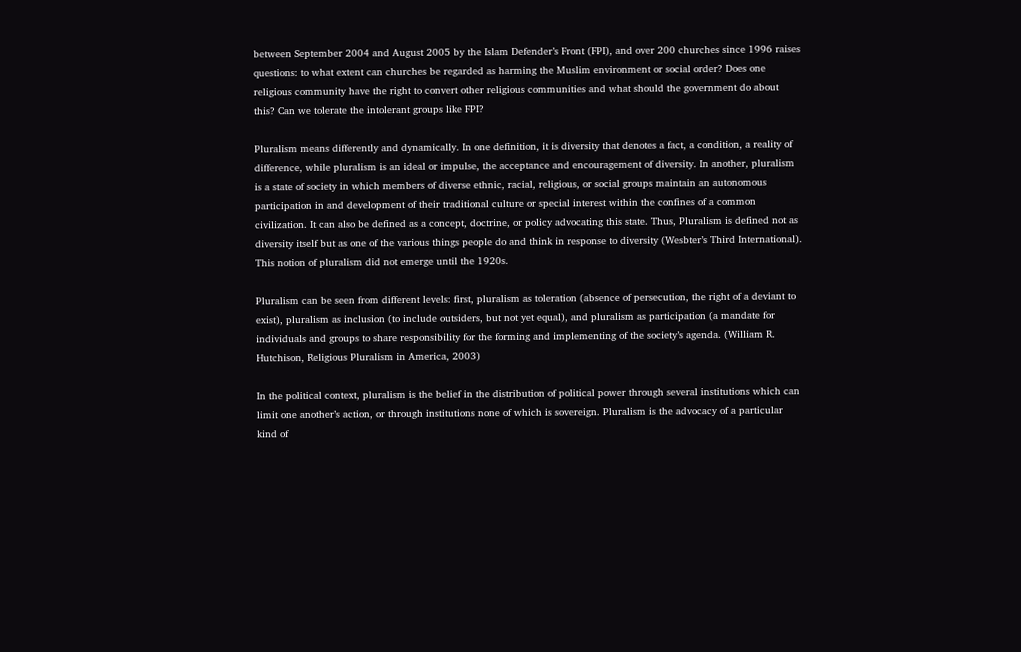between September 2004 and August 2005 by the Islam Defender’s Front (FPI), and over 200 churches since 1996 raises questions: to what extent can churches be regarded as harming the Muslim environment or social order? Does one religious community have the right to convert other religious communities and what should the government do about this? Can we tolerate the intolerant groups like FPI?

Pluralism means differently and dynamically. In one definition, it is diversity that denotes a fact, a condition, a reality of difference, while pluralism is an ideal or impulse, the acceptance and encouragement of diversity. In another, pluralism is a state of society in which members of diverse ethnic, racial, religious, or social groups maintain an autonomous participation in and development of their traditional culture or special interest within the confines of a common civilization. It can also be defined as a concept, doctrine, or policy advocating this state. Thus, Pluralism is defined not as diversity itself but as one of the various things people do and think in response to diversity (Wesbter’s Third International). This notion of pluralism did not emerge until the 1920s.

Pluralism can be seen from different levels: first, pluralism as toleration (absence of persecution, the right of a deviant to exist), pluralism as inclusion (to include outsiders, but not yet equal), and pluralism as participation (a mandate for individuals and groups to share responsibility for the forming and implementing of the society’s agenda. (William R. Hutchison, Religious Pluralism in America, 2003)

In the political context, pluralism is the belief in the distribution of political power through several institutions which can limit one another’s action, or through institutions none of which is sovereign. Pluralism is the advocacy of a particular kind of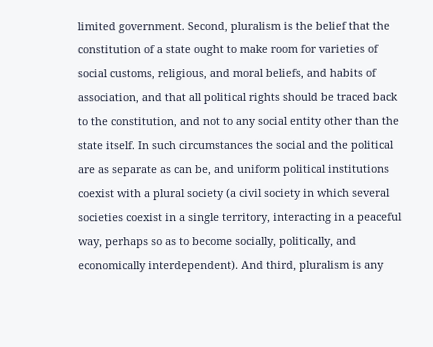limited government. Second, pluralism is the belief that the constitution of a state ought to make room for varieties of social customs, religious, and moral beliefs, and habits of association, and that all political rights should be traced back to the constitution, and not to any social entity other than the state itself. In such circumstances the social and the political are as separate as can be, and uniform political institutions coexist with a plural society (a civil society in which several societies coexist in a single territory, interacting in a peaceful way, perhaps so as to become socially, politically, and economically interdependent). And third, pluralism is any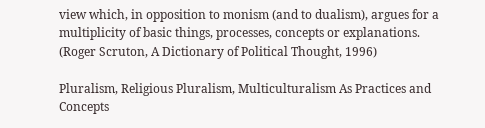view which, in opposition to monism (and to dualism), argues for a multiplicity of basic things, processes, concepts or explanations. (Roger Scruton, A Dictionary of Political Thought, 1996)

Pluralism, Religious Pluralism, Multiculturalism As Practices and Concepts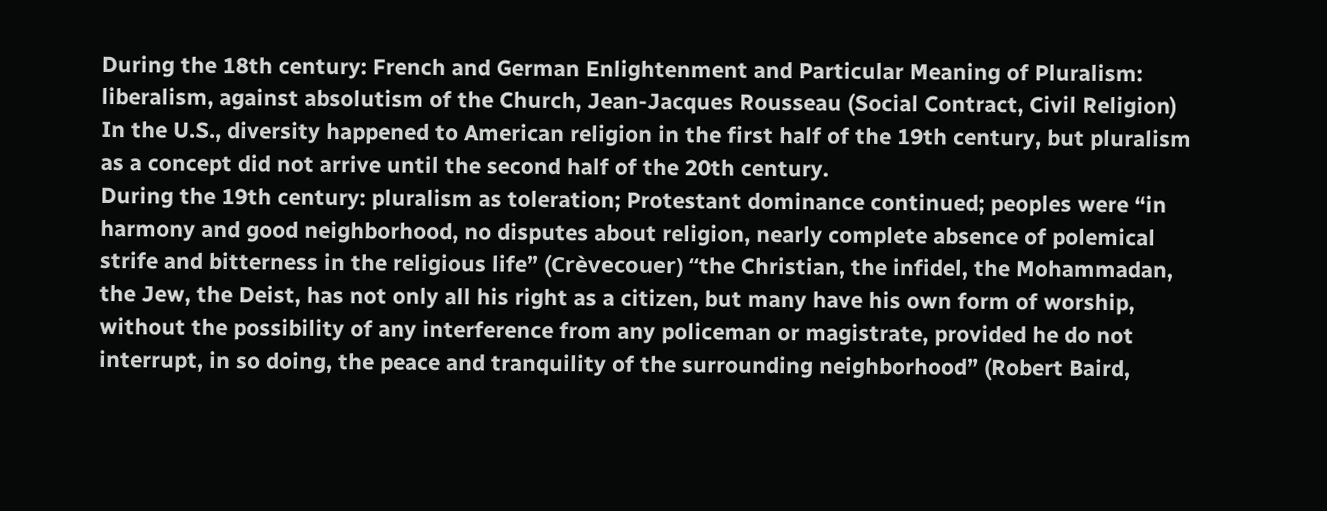During the 18th century: French and German Enlightenment and Particular Meaning of Pluralism: liberalism, against absolutism of the Church, Jean-Jacques Rousseau (Social Contract, Civil Religion)
In the U.S., diversity happened to American religion in the first half of the 19th century, but pluralism as a concept did not arrive until the second half of the 20th century.
During the 19th century: pluralism as toleration; Protestant dominance continued; peoples were “in harmony and good neighborhood, no disputes about religion, nearly complete absence of polemical strife and bitterness in the religious life” (Crèvecouer) “the Christian, the infidel, the Mohammadan, the Jew, the Deist, has not only all his right as a citizen, but many have his own form of worship, without the possibility of any interference from any policeman or magistrate, provided he do not interrupt, in so doing, the peace and tranquility of the surrounding neighborhood” (Robert Baird,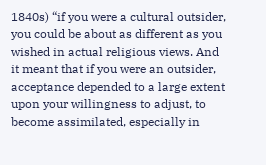1840s) “if you were a cultural outsider, you could be about as different as you wished in actual religious views. And it meant that if you were an outsider, acceptance depended to a large extent upon your willingness to adjust, to become assimilated, especially in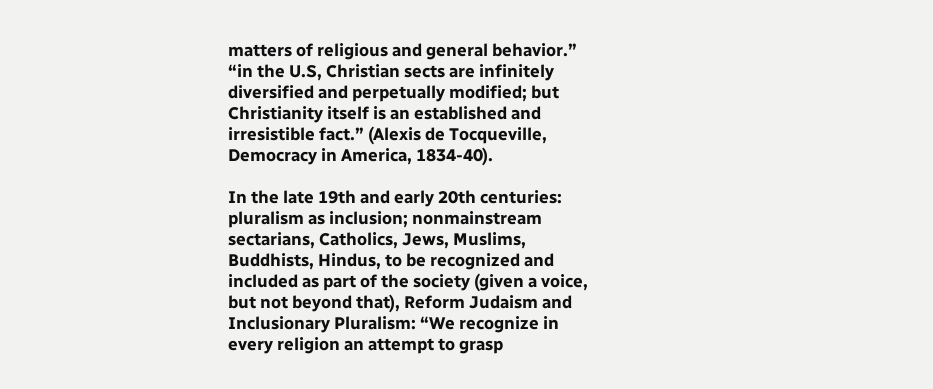matters of religious and general behavior.” “in the U.S, Christian sects are infinitely diversified and perpetually modified; but Christianity itself is an established and irresistible fact.” (Alexis de Tocqueville, Democracy in America, 1834-40).

In the late 19th and early 20th centuries: pluralism as inclusion; nonmainstream sectarians, Catholics, Jews, Muslims, Buddhists, Hindus, to be recognized and included as part of the society (given a voice, but not beyond that), Reform Judaism and Inclusionary Pluralism: “We recognize in every religion an attempt to grasp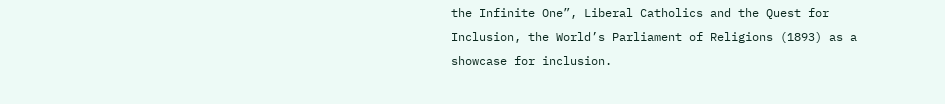the Infinite One”, Liberal Catholics and the Quest for Inclusion, the World’s Parliament of Religions (1893) as a showcase for inclusion.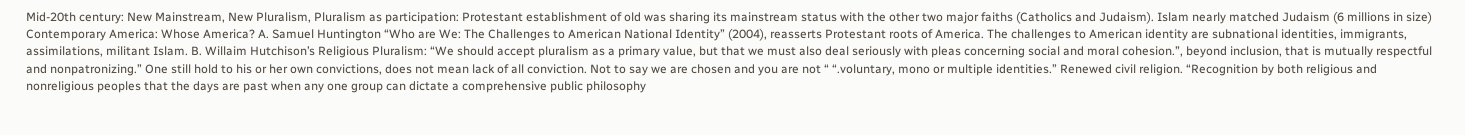Mid-20th century: New Mainstream, New Pluralism, Pluralism as participation: Protestant establishment of old was sharing its mainstream status with the other two major faiths (Catholics and Judaism). Islam nearly matched Judaism (6 millions in size)
Contemporary America: Whose America? A. Samuel Huntington “Who are We: The Challenges to American National Identity” (2004), reasserts Protestant roots of America. The challenges to American identity are subnational identities, immigrants, assimilations, militant Islam. B. Willaim Hutchison’s Religious Pluralism: “We should accept pluralism as a primary value, but that we must also deal seriously with pleas concerning social and moral cohesion.”, beyond inclusion, that is mutually respectful and nonpatronizing.” One still hold to his or her own convictions, does not mean lack of all conviction. Not to say we are chosen and you are not “ “.voluntary, mono or multiple identities.” Renewed civil religion. “Recognition by both religious and nonreligious peoples that the days are past when any one group can dictate a comprehensive public philosophy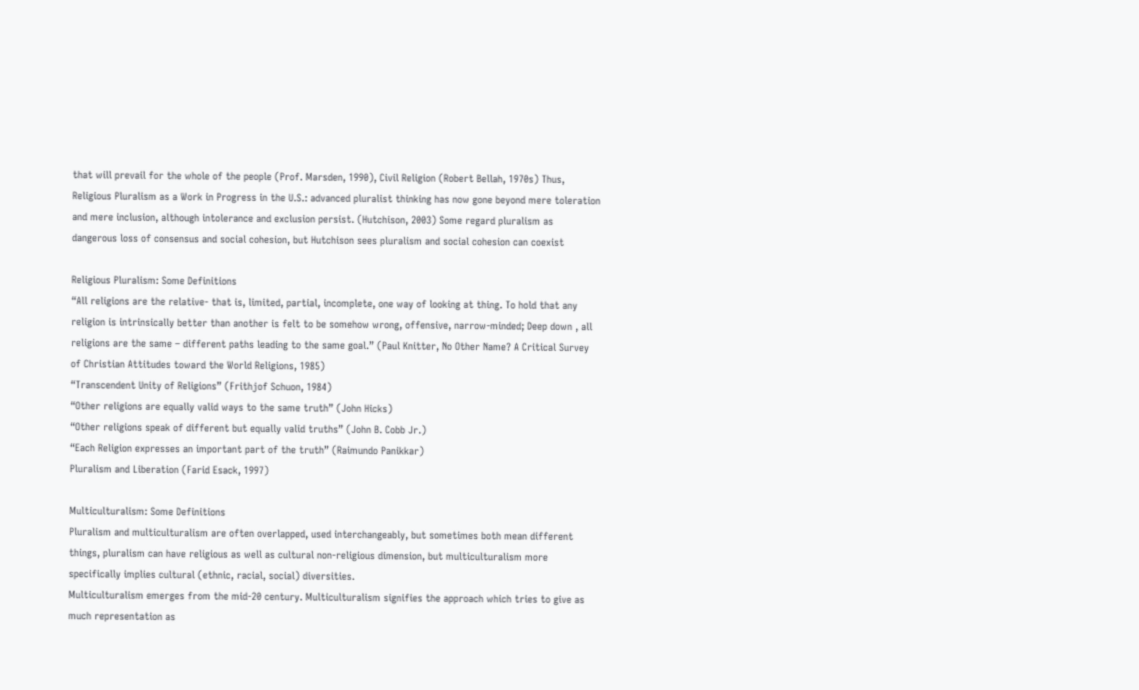that will prevail for the whole of the people (Prof. Marsden, 1990), Civil Religion (Robert Bellah, 1970s) Thus, Religious Pluralism as a Work in Progress in the U.S.: advanced pluralist thinking has now gone beyond mere toleration and mere inclusion, although intolerance and exclusion persist. (Hutchison, 2003) Some regard pluralism as dangerous loss of consensus and social cohesion, but Hutchison sees pluralism and social cohesion can coexist

Religious Pluralism: Some Definitions
“All religions are the relative- that is, limited, partial, incomplete, one way of looking at thing. To hold that any religion is intrinsically better than another is felt to be somehow wrong, offensive, narrow-minded; Deep down , all religions are the same – different paths leading to the same goal.” (Paul Knitter, No Other Name? A Critical Survey of Christian Attitudes toward the World Religions, 1985)
“Transcendent Unity of Religions” (Frithjof Schuon, 1984)
“Other religions are equally valid ways to the same truth” (John Hicks)
“Other religions speak of different but equally valid truths” (John B. Cobb Jr.)
“Each Religion expresses an important part of the truth” (Raimundo Panikkar)
Pluralism and Liberation (Farid Esack, 1997)

Multiculturalism: Some Definitions
Pluralism and multiculturalism are often overlapped, used interchangeably, but sometimes both mean different things, pluralism can have religious as well as cultural non-religious dimension, but multiculturalism more specifically implies cultural (ethnic, racial, social) diversities.
Multiculturalism emerges from the mid-20 century. Multiculturalism signifies the approach which tries to give as much representation as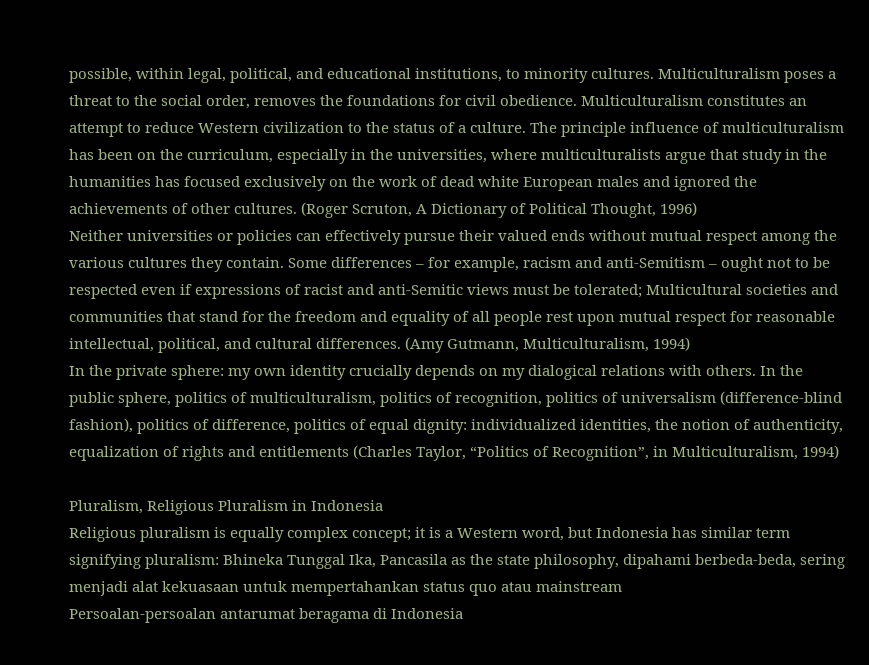possible, within legal, political, and educational institutions, to minority cultures. Multiculturalism poses a threat to the social order, removes the foundations for civil obedience. Multiculturalism constitutes an attempt to reduce Western civilization to the status of a culture. The principle influence of multiculturalism has been on the curriculum, especially in the universities, where multiculturalists argue that study in the humanities has focused exclusively on the work of dead white European males and ignored the achievements of other cultures. (Roger Scruton, A Dictionary of Political Thought, 1996)
Neither universities or policies can effectively pursue their valued ends without mutual respect among the various cultures they contain. Some differences – for example, racism and anti-Semitism – ought not to be respected even if expressions of racist and anti-Semitic views must be tolerated; Multicultural societies and communities that stand for the freedom and equality of all people rest upon mutual respect for reasonable intellectual, political, and cultural differences. (Amy Gutmann, Multiculturalism, 1994)
In the private sphere: my own identity crucially depends on my dialogical relations with others. In the public sphere, politics of multiculturalism, politics of recognition, politics of universalism (difference-blind fashion), politics of difference, politics of equal dignity: individualized identities, the notion of authenticity, equalization of rights and entitlements (Charles Taylor, “Politics of Recognition”, in Multiculturalism, 1994)

Pluralism, Religious Pluralism in Indonesia
Religious pluralism is equally complex concept; it is a Western word, but Indonesia has similar term signifying pluralism: Bhineka Tunggal Ika, Pancasila as the state philosophy, dipahami berbeda-beda, sering menjadi alat kekuasaan untuk mempertahankan status quo atau mainstream
Persoalan-persoalan antarumat beragama di Indonesia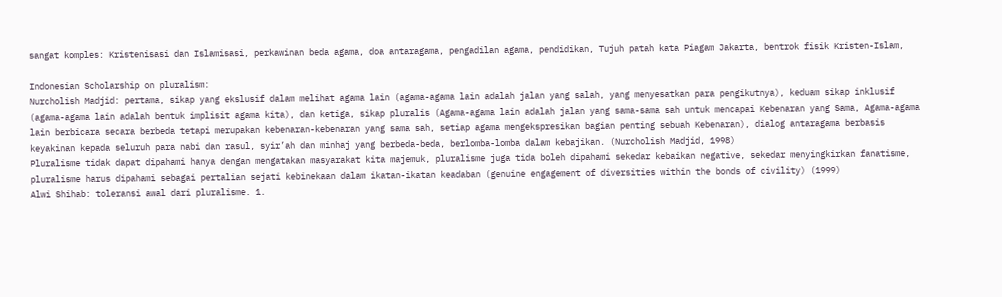sangat komples: Kristenisasi dan Islamisasi, perkawinan beda agama, doa antaragama, pengadilan agama, pendidikan, Tujuh patah kata Piagam Jakarta, bentrok fisik Kristen-Islam,

Indonesian Scholarship on pluralism:
Nurcholish Madjid: pertama, sikap yang ekslusif dalam melihat agama lain (agama-agama lain adalah jalan yang salah, yang menyesatkan para pengikutnya), keduam sikap inklusif (agama-agama lain adalah bentuk implisit agama kita), dan ketiga, sikap pluralis (Agama-agama lain adalah jalan yang sama-sama sah untuk mencapai Kebenaran yang Sama, Agama-agama lain berbicara secara berbeda tetapi merupakan kebenaran-kebenaran yang sama sah, setiap agama mengekspresikan bagian penting sebuah Kebenaran), dialog antaragama berbasis keyakinan kepada seluruh para nabi dan rasul, syir’ah dan minhaj yang berbeda-beda, berlomba-lomba dalam kebajikan. (Nurcholish Madjid, 1998)
Pluralisme tidak dapat dipahami hanya dengan mengatakan masyarakat kita majemuk, pluralisme juga tida boleh dipahami sekedar kebaikan negative, sekedar menyingkirkan fanatisme, pluralisme harus dipahami sebagai pertalian sejati kebinekaan dalam ikatan-ikatan keadaban (genuine engagement of diversities within the bonds of civility) (1999)
Alwi Shihab: toleransi awal dari pluralisme. 1.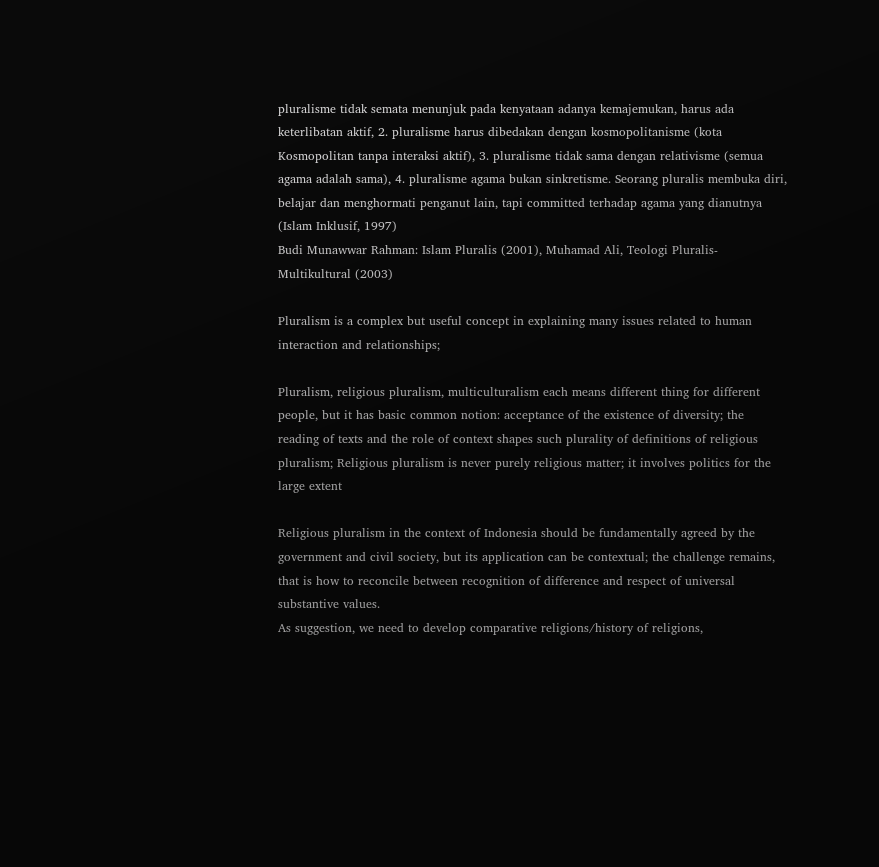pluralisme tidak semata menunjuk pada kenyataan adanya kemajemukan, harus ada keterlibatan aktif, 2. pluralisme harus dibedakan dengan kosmopolitanisme (kota Kosmopolitan tanpa interaksi aktif), 3. pluralisme tidak sama dengan relativisme (semua agama adalah sama), 4. pluralisme agama bukan sinkretisme. Seorang pluralis membuka diri, belajar dan menghormati penganut lain, tapi committed terhadap agama yang dianutnya (Islam Inklusif, 1997)
Budi Munawwar Rahman: Islam Pluralis (2001), Muhamad Ali, Teologi Pluralis-Multikultural (2003)

Pluralism is a complex but useful concept in explaining many issues related to human interaction and relationships;

Pluralism, religious pluralism, multiculturalism each means different thing for different people, but it has basic common notion: acceptance of the existence of diversity; the reading of texts and the role of context shapes such plurality of definitions of religious pluralism; Religious pluralism is never purely religious matter; it involves politics for the large extent

Religious pluralism in the context of Indonesia should be fundamentally agreed by the government and civil society, but its application can be contextual; the challenge remains, that is how to reconcile between recognition of difference and respect of universal substantive values.
As suggestion, we need to develop comparative religions/history of religions,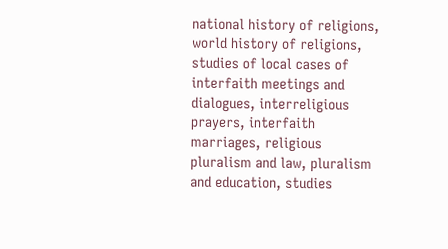national history of religions, world history of religions, studies of local cases of interfaith meetings and dialogues, interreligious prayers, interfaith marriages, religious pluralism and law, pluralism and education, studies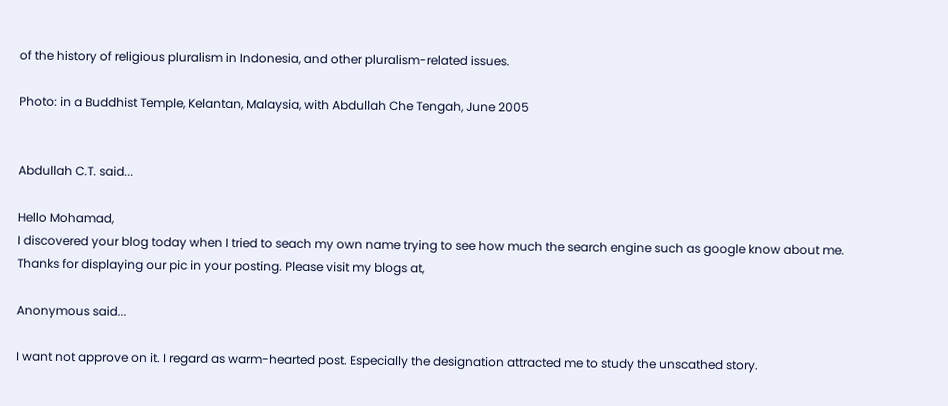of the history of religious pluralism in Indonesia, and other pluralism-related issues.

Photo: in a Buddhist Temple, Kelantan, Malaysia, with Abdullah Che Tengah, June 2005


Abdullah C.T. said...

Hello Mohamad,
I discovered your blog today when I tried to seach my own name trying to see how much the search engine such as google know about me. Thanks for displaying our pic in your posting. Please visit my blogs at,

Anonymous said...

I want not approve on it. I regard as warm-hearted post. Especially the designation attracted me to study the unscathed story.